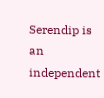Serendip is an independent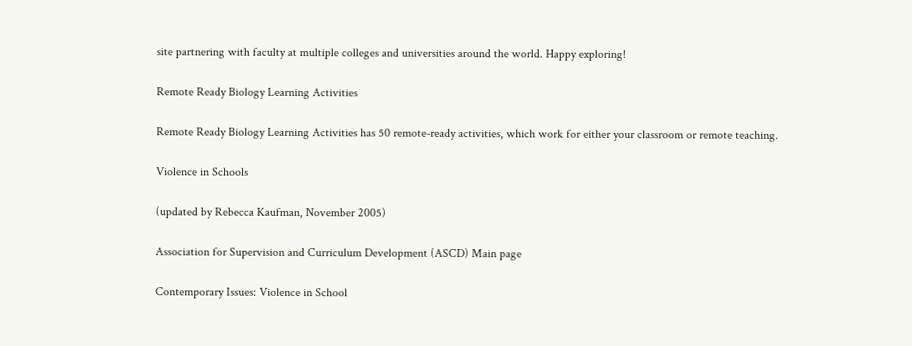site partnering with faculty at multiple colleges and universities around the world. Happy exploring!

Remote Ready Biology Learning Activities

Remote Ready Biology Learning Activities has 50 remote-ready activities, which work for either your classroom or remote teaching.

Violence in Schools

(updated by Rebecca Kaufman, November 2005)

Association for Supervision and Curriculum Development (ASCD) Main page

Contemporary Issues: Violence in School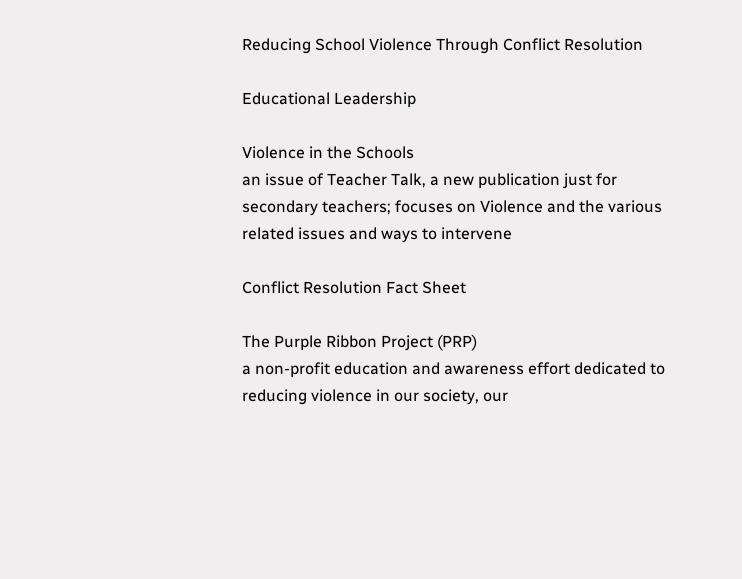Reducing School Violence Through Conflict Resolution

Educational Leadership

Violence in the Schools
an issue of Teacher Talk, a new publication just for secondary teachers; focuses on Violence and the various related issues and ways to intervene

Conflict Resolution Fact Sheet

The Purple Ribbon Project (PRP)
a non-profit education and awareness effort dedicated to reducing violence in our society, our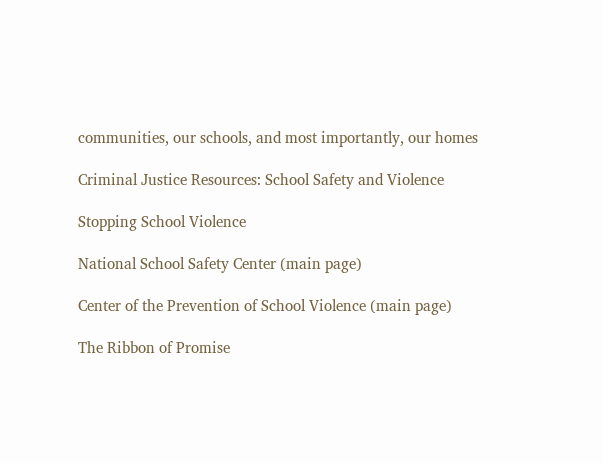communities, our schools, and most importantly, our homes

Criminal Justice Resources: School Safety and Violence

Stopping School Violence

National School Safety Center (main page)

Center of the Prevention of School Violence (main page)

The Ribbon of Promise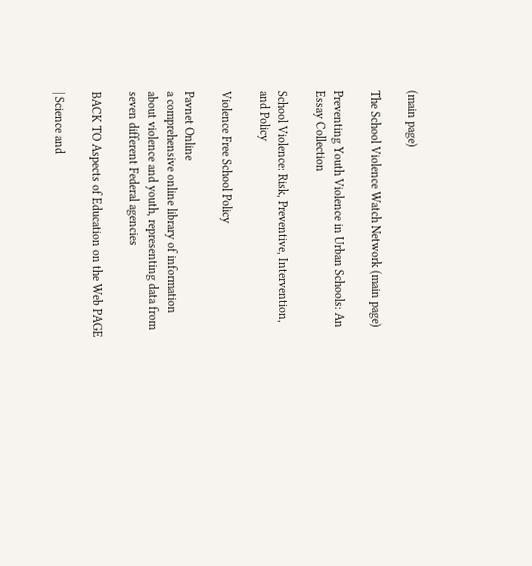(main page)

The School Violence Watch Network (main page)

Preventing Youth Violence in Urban Schools: An Essay Collection

School Violence: Risk, Preventive, Intervention, and Policy

Violence Free School Policy

Pavnet Online
a comprehensive online library of information about violence and youth, representing data from seven different Federal agencies

BACK TO Aspects of Education on the Web PAGE

| Science and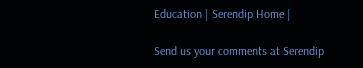Education | Serendip Home |

Send us your comments at Serendip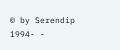© by Serendip 1994- -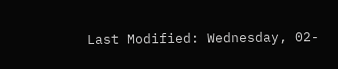Last Modified: Wednesday, 02-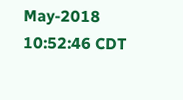May-2018 10:52:46 CDT